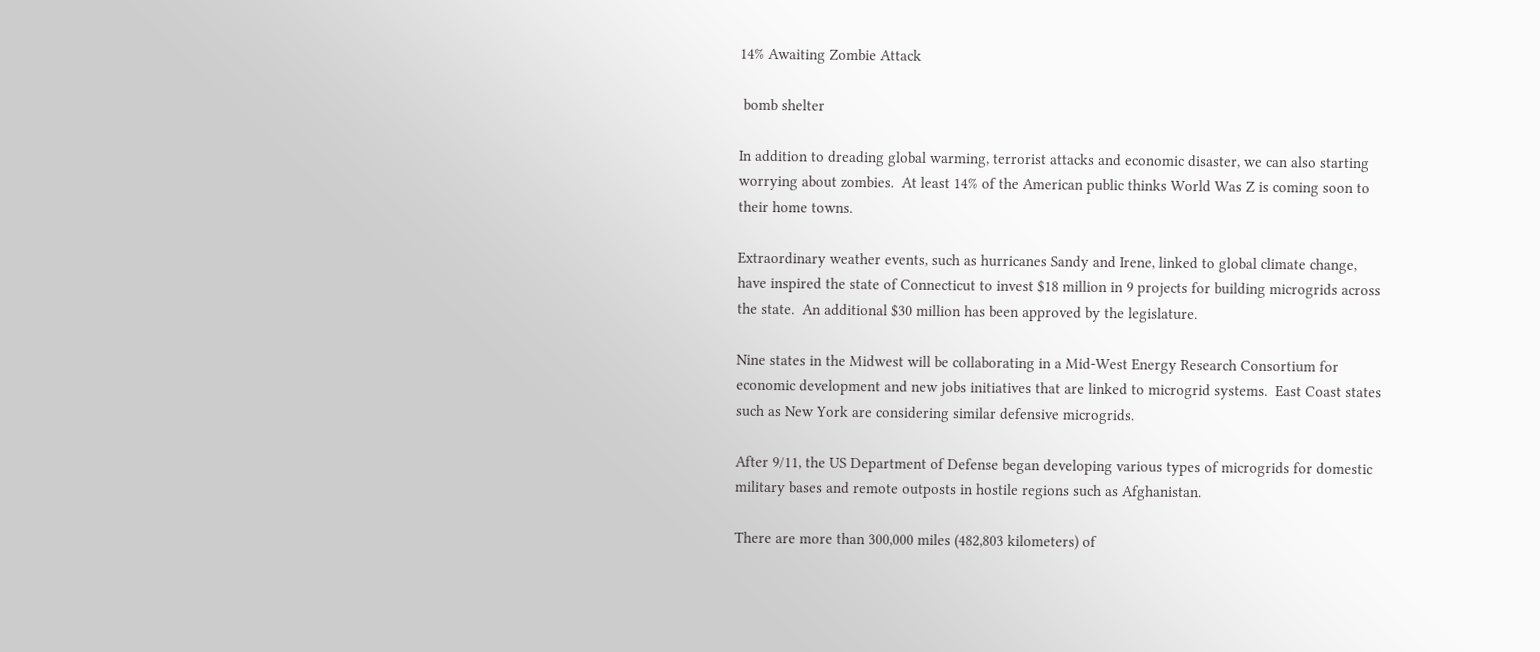14% Awaiting Zombie Attack

 bomb shelter

In addition to dreading global warming, terrorist attacks and economic disaster, we can also starting worrying about zombies.  At least 14% of the American public thinks World Was Z is coming soon to their home towns.

Extraordinary weather events, such as hurricanes Sandy and Irene, linked to global climate change, have inspired the state of Connecticut to invest $18 million in 9 projects for building microgrids across the state.  An additional $30 million has been approved by the legislature.

Nine states in the Midwest will be collaborating in a Mid-West Energy Research Consortium for economic development and new jobs initiatives that are linked to microgrid systems.  East Coast states such as New York are considering similar defensive microgrids.

After 9/11, the US Department of Defense began developing various types of microgrids for domestic military bases and remote outposts in hostile regions such as Afghanistan.

There are more than 300,000 miles (482,803 kilometers) of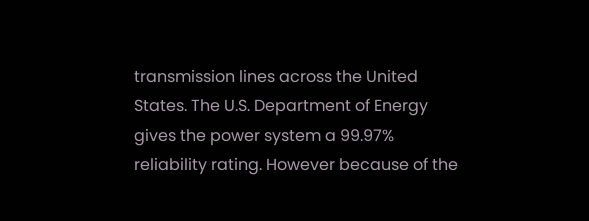transmission lines across the United States. The U.S. Department of Energy gives the power system a 99.97% reliability rating. However because of the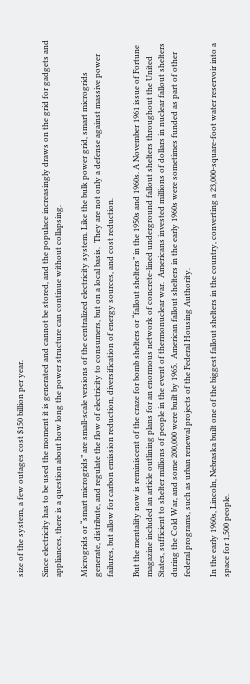size of the system, a few outages cost $150 billion per year.

Since electricity has to be used the moment it is generated and cannot be stored, and the populace increasingly draws on the grid for gadgets and appliances, there is a question about how long the power structure can continue without collapsing.

Microgrids or “smart microgrids” are small-scale versions of the centralized electricity system. Like the bulk power grid, smart microgrids generate, distribute, and regulate the flow of electricity to consumers, but on a local basis.  They are not only a defense against massive power failures, but allow for carbon emission reduction, diversification of energy sources, and cost reduction.

But the mentality now is reminiscent of the craze for bomb shelters or “fallout shelters” in the 1950s and 1960s. A November 1961 issue of Fortune magazine included an article outlining plans for an enormous network of concrete-lined underground fallout shelters throughout the United States, sufficient to shelter millions of people in the event of thermonuclear war.  Americans invested millions of dollars in nuclear fallout shelters during the Cold War, and some 200,000 were built by 1965.  American fallout shelters in the early 1960s were sometimes funded as part of other federal programs, such as urban renewal projects of the Federal Housing Authority.

In the early 1960s, Lincoln, Nebraska built one of the biggest fallout shelters in the country, converting a 23,000-square-foot water reservoir into a space for 1,500 people.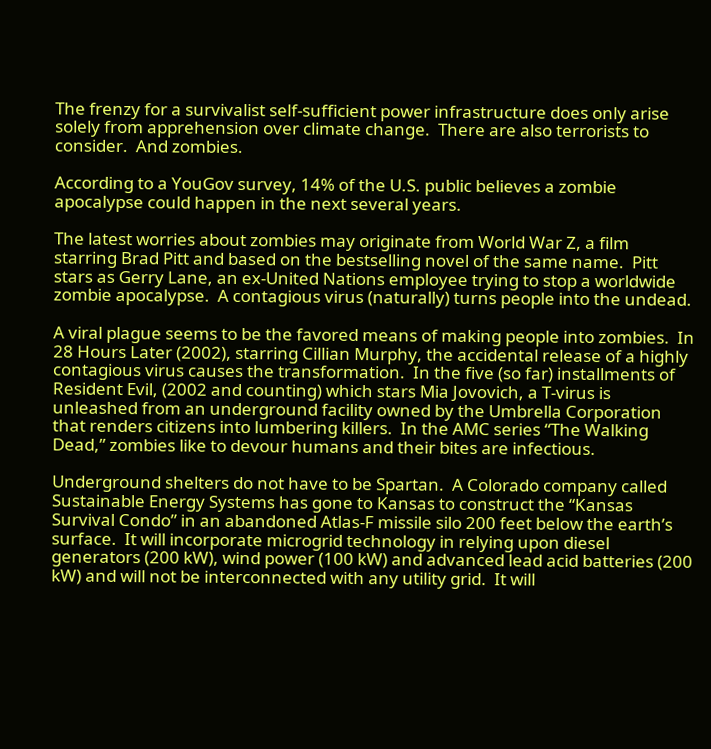The frenzy for a survivalist self-sufficient power infrastructure does only arise solely from apprehension over climate change.  There are also terrorists to consider.  And zombies.

According to a YouGov survey, 14% of the U.S. public believes a zombie apocalypse could happen in the next several years.

The latest worries about zombies may originate from World War Z, a film starring Brad Pitt and based on the bestselling novel of the same name.  Pitt stars as Gerry Lane, an ex-United Nations employee trying to stop a worldwide zombie apocalypse.  A contagious virus (naturally) turns people into the undead.

A viral plague seems to be the favored means of making people into zombies.  In 28 Hours Later (2002), starring Cillian Murphy, the accidental release of a highly contagious virus causes the transformation.  In the five (so far) installments of Resident Evil, (2002 and counting) which stars Mia Jovovich, a T-virus is unleashed from an underground facility owned by the Umbrella Corporation that renders citizens into lumbering killers.  In the AMC series “The Walking Dead,” zombies like to devour humans and their bites are infectious.

Underground shelters do not have to be Spartan.  A Colorado company called Sustainable Energy Systems has gone to Kansas to construct the “Kansas Survival Condo” in an abandoned Atlas-F missile silo 200 feet below the earth’s surface.  It will incorporate microgrid technology in relying upon diesel generators (200 kW), wind power (100 kW) and advanced lead acid batteries (200 kW) and will not be interconnected with any utility grid.  It will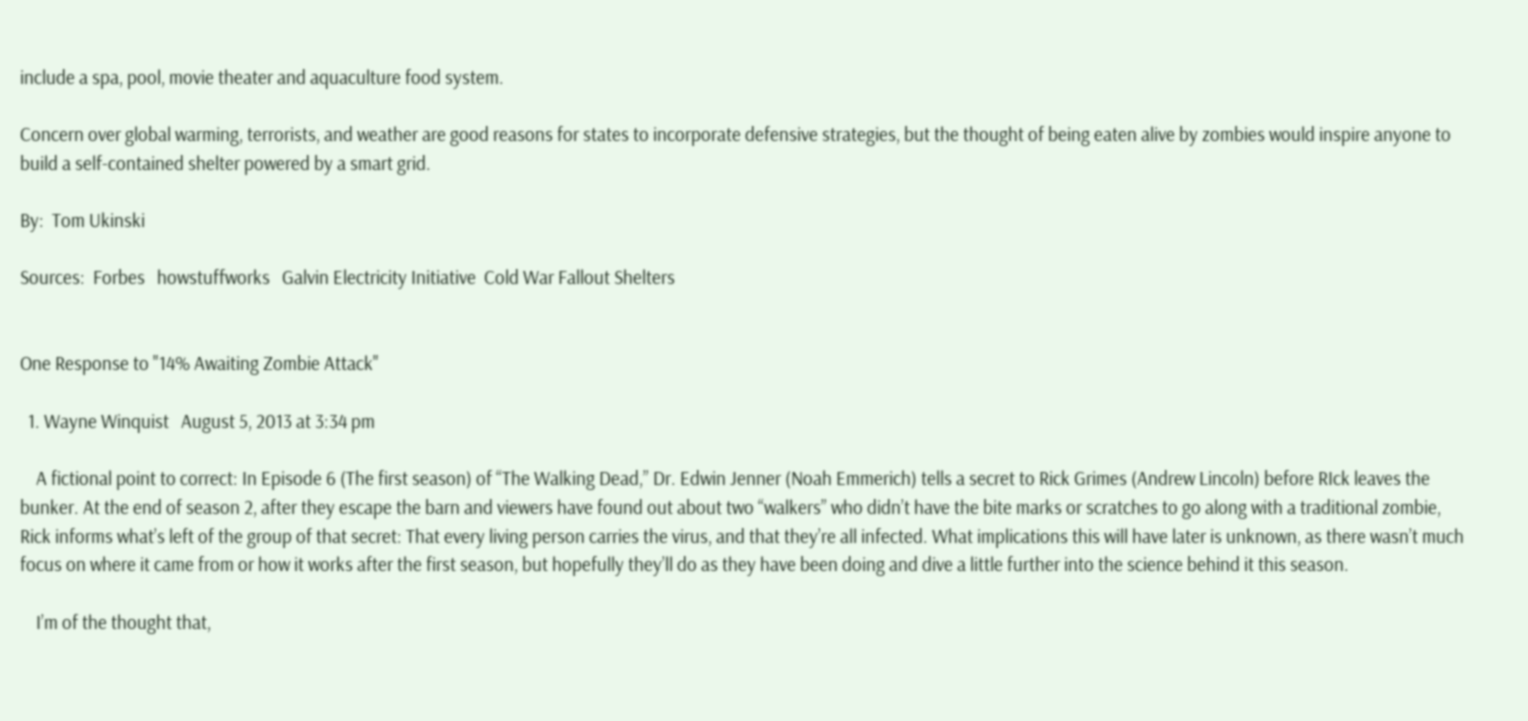include a spa, pool, movie theater and aquaculture food system.

Concern over global warming, terrorists, and weather are good reasons for states to incorporate defensive strategies, but the thought of being eaten alive by zombies would inspire anyone to build a self-contained shelter powered by a smart grid.

By:  Tom Ukinski

Sources:  Forbes   howstuffworks   Galvin Electricity Initiative  Cold War Fallout Shelters


One Response to "14% Awaiting Zombie Attack"

  1. Wayne Winquist   August 5, 2013 at 3:34 pm

    A fictional point to correct: In Episode 6 (The first season) of “The Walking Dead,” Dr. Edwin Jenner (Noah Emmerich) tells a secret to Rick Grimes (Andrew Lincoln) before RIck leaves the bunker. At the end of season 2, after they escape the barn and viewers have found out about two “walkers” who didn’t have the bite marks or scratches to go along with a traditional zombie, Rick informs what’s left of the group of that secret: That every living person carries the virus, and that they’re all infected. What implications this will have later is unknown, as there wasn’t much focus on where it came from or how it works after the first season, but hopefully they’ll do as they have been doing and dive a little further into the science behind it this season.

    I’m of the thought that,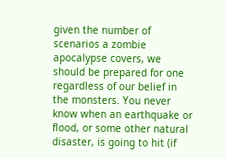given the number of scenarios a zombie apocalypse covers, we should be prepared for one regardless of our belief in the monsters. You never know when an earthquake or flood, or some other natural disaster, is going to hit (if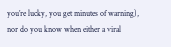you’re lucky, you get minutes of warning), nor do you know when either a viral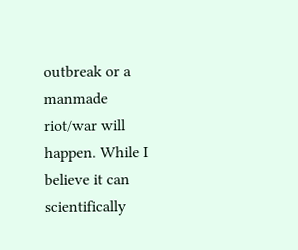outbreak or a manmade riot/war will happen. While I believe it can scientifically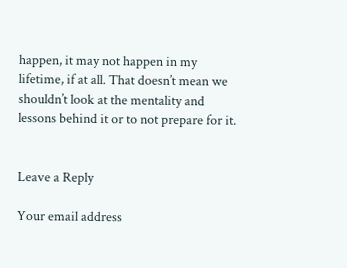happen, it may not happen in my lifetime, if at all. That doesn’t mean we shouldn’t look at the mentality and lessons behind it or to not prepare for it.


Leave a Reply

Your email address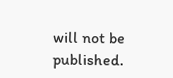will not be published.